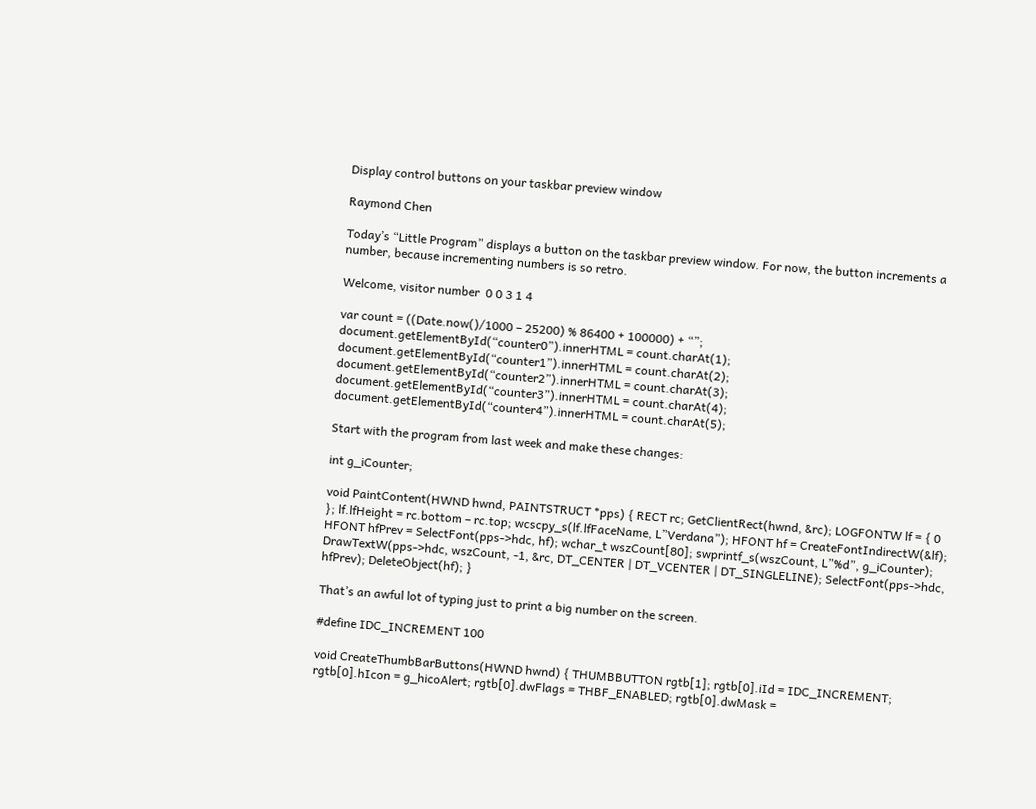Display control buttons on your taskbar preview window

Raymond Chen

Today’s “Little Program” displays a button on the taskbar preview window. For now, the button increments a number, because incrementing numbers is so retro.

Welcome, visitor number  0 0 3 1 4

var count = ((Date.now()/1000 – 25200) % 86400 + 100000) + “”; document.getElementById(“counter0”).innerHTML = count.charAt(1); document.getElementById(“counter1”).innerHTML = count.charAt(2); document.getElementById(“counter2”).innerHTML = count.charAt(3); document.getElementById(“counter3”).innerHTML = count.charAt(4); document.getElementById(“counter4”).innerHTML = count.charAt(5);

Start with the program from last week and make these changes:

int g_iCounter;

void PaintContent(HWND hwnd, PAINTSTRUCT *pps) { RECT rc; GetClientRect(hwnd, &rc); LOGFONTW lf = { 0 }; lf.lfHeight = rc.bottom – rc.top; wcscpy_s(lf.lfFaceName, L”Verdana”); HFONT hf = CreateFontIndirectW(&lf); HFONT hfPrev = SelectFont(pps->hdc, hf); wchar_t wszCount[80]; swprintf_s(wszCount, L”%d”, g_iCounter); DrawTextW(pps->hdc, wszCount, -1, &rc, DT_CENTER | DT_VCENTER | DT_SINGLELINE); SelectFont(pps->hdc, hfPrev); DeleteObject(hf); }

That’s an awful lot of typing just to print a big number on the screen.

#define IDC_INCREMENT 100

void CreateThumbBarButtons(HWND hwnd) { THUMBBUTTON rgtb[1]; rgtb[0].iId = IDC_INCREMENT; rgtb[0].hIcon = g_hicoAlert; rgtb[0].dwFlags = THBF_ENABLED; rgtb[0].dwMask =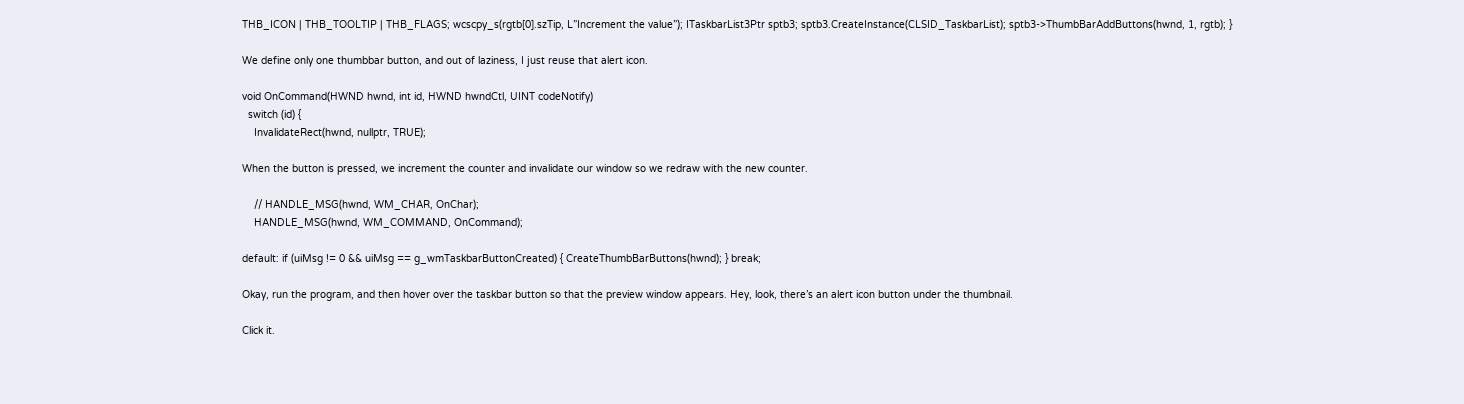THB_ICON | THB_TOOLTIP | THB_FLAGS; wcscpy_s(rgtb[0].szTip, L”Increment the value”); ITaskbarList3Ptr sptb3; sptb3.CreateInstance(CLSID_TaskbarList); sptb3->ThumbBarAddButtons(hwnd, 1, rgtb); }

We define only one thumbbar button, and out of laziness, I just reuse that alert icon.

void OnCommand(HWND hwnd, int id, HWND hwndCtl, UINT codeNotify)
  switch (id) {
    InvalidateRect(hwnd, nullptr, TRUE);

When the button is pressed, we increment the counter and invalidate our window so we redraw with the new counter.

    // HANDLE_MSG(hwnd, WM_CHAR, OnChar);
    HANDLE_MSG(hwnd, WM_COMMAND, OnCommand);

default: if (uiMsg != 0 && uiMsg == g_wmTaskbarButtonCreated) { CreateThumbBarButtons(hwnd); } break;

Okay, run the program, and then hover over the taskbar button so that the preview window appears. Hey, look, there’s an alert icon button under the thumbnail.

Click it.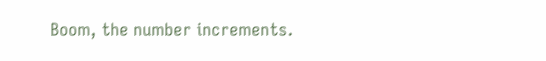Boom, the number increments.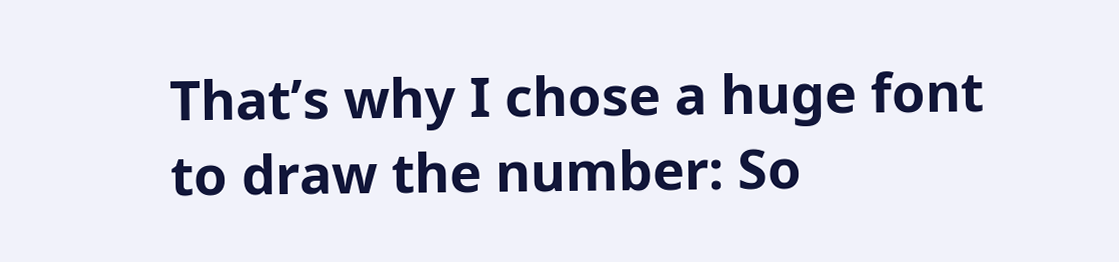That’s why I chose a huge font to draw the number: So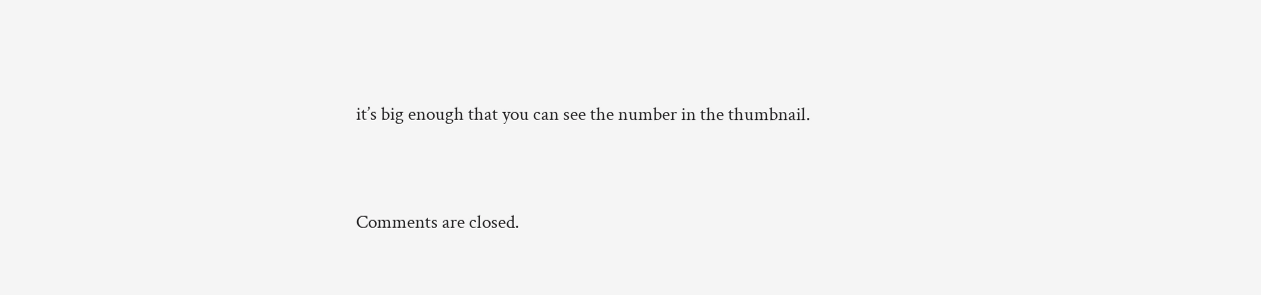it’s big enough that you can see the number in the thumbnail.


Comments are closed.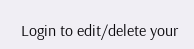Login to edit/delete your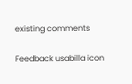existing comments

Feedback usabilla icon